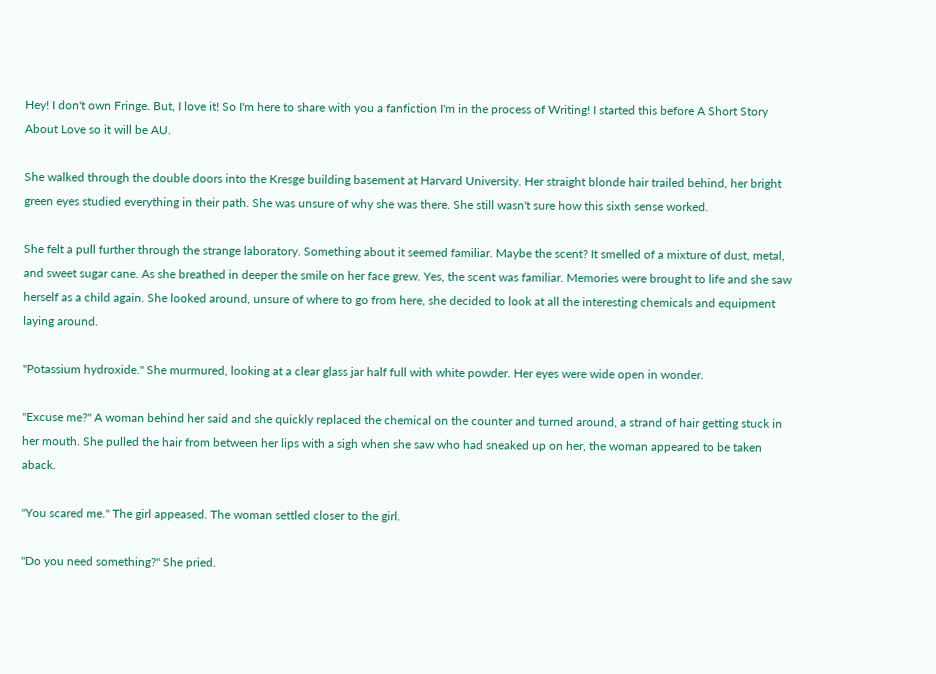Hey! I don't own Fringe. But, I love it! So I'm here to share with you a fanfiction I'm in the process of Writing! I started this before A Short Story About Love so it will be AU.

She walked through the double doors into the Kresge building basement at Harvard University. Her straight blonde hair trailed behind, her bright green eyes studied everything in their path. She was unsure of why she was there. She still wasn't sure how this sixth sense worked.

She felt a pull further through the strange laboratory. Something about it seemed familiar. Maybe the scent? It smelled of a mixture of dust, metal, and sweet sugar cane. As she breathed in deeper the smile on her face grew. Yes, the scent was familiar. Memories were brought to life and she saw herself as a child again. She looked around, unsure of where to go from here, she decided to look at all the interesting chemicals and equipment laying around.

"Potassium hydroxide." She murmured, looking at a clear glass jar half full with white powder. Her eyes were wide open in wonder.

"Excuse me?" A woman behind her said and she quickly replaced the chemical on the counter and turned around, a strand of hair getting stuck in her mouth. She pulled the hair from between her lips with a sigh when she saw who had sneaked up on her, the woman appeared to be taken aback.

"You scared me." The girl appeased. The woman settled closer to the girl.

"Do you need something?" She pried.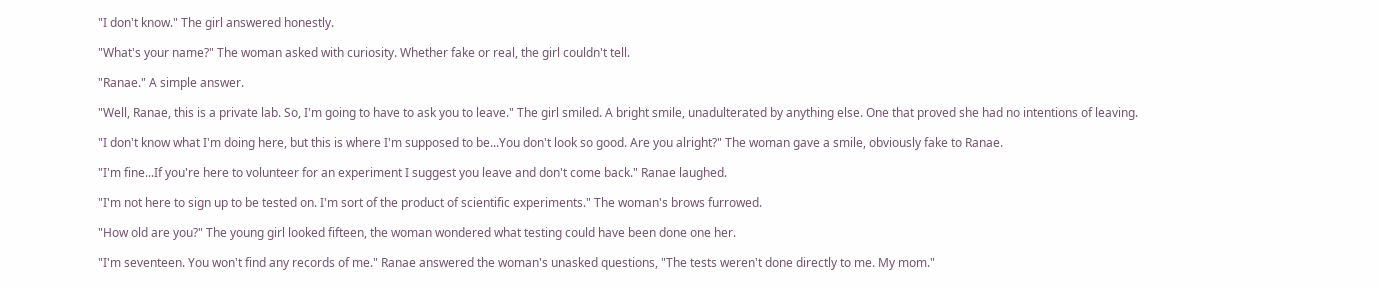"I don't know." The girl answered honestly.

"What's your name?" The woman asked with curiosity. Whether fake or real, the girl couldn't tell.

"Ranae." A simple answer.

"Well, Ranae, this is a private lab. So, I'm going to have to ask you to leave." The girl smiled. A bright smile, unadulterated by anything else. One that proved she had no intentions of leaving.

"I don't know what I'm doing here, but this is where I'm supposed to be...You don't look so good. Are you alright?" The woman gave a smile, obviously fake to Ranae.

"I'm fine...If you're here to volunteer for an experiment I suggest you leave and don't come back." Ranae laughed.

"I'm not here to sign up to be tested on. I'm sort of the product of scientific experiments." The woman's brows furrowed.

"How old are you?" The young girl looked fifteen, the woman wondered what testing could have been done one her.

"I'm seventeen. You won't find any records of me." Ranae answered the woman's unasked questions, "The tests weren't done directly to me. My mom."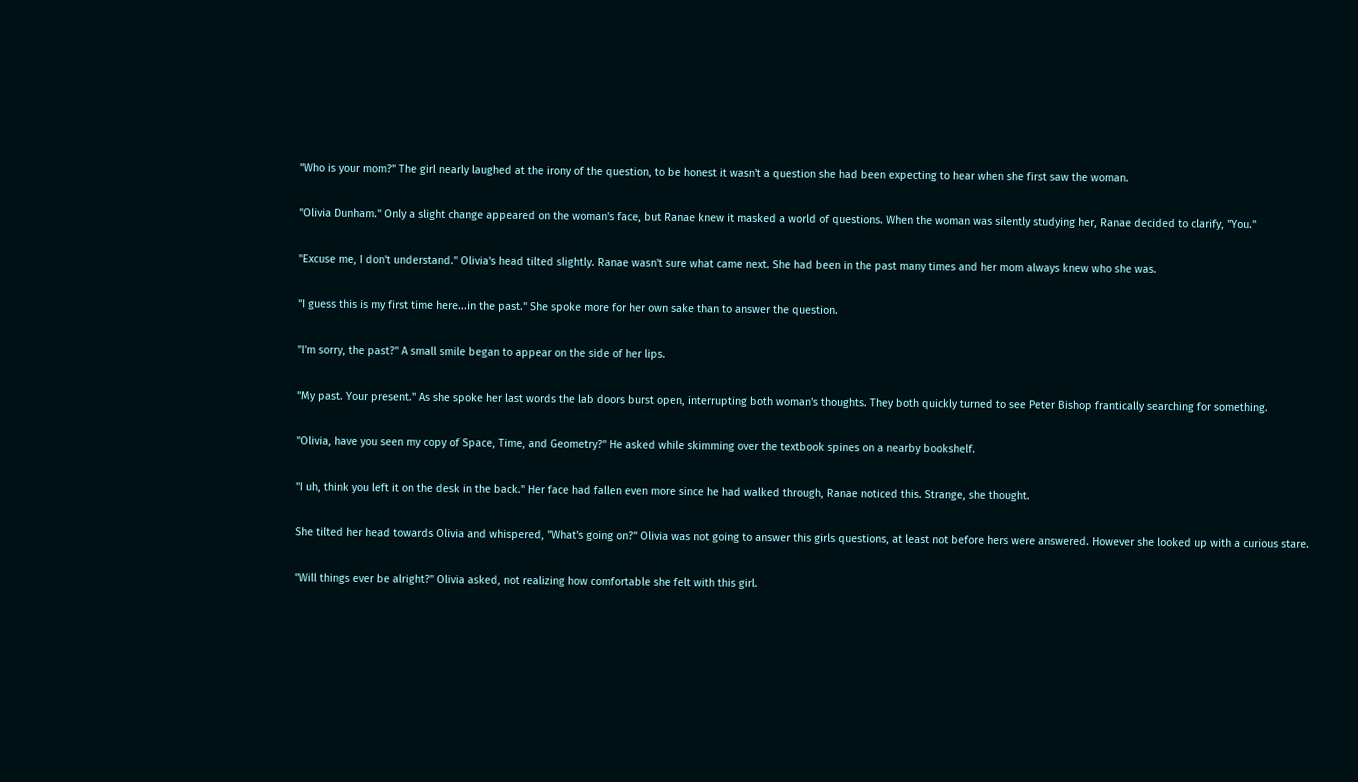"Who is your mom?" The girl nearly laughed at the irony of the question, to be honest it wasn't a question she had been expecting to hear when she first saw the woman.

"Olivia Dunham." Only a slight change appeared on the woman's face, but Ranae knew it masked a world of questions. When the woman was silently studying her, Ranae decided to clarify, "You."

"Excuse me, I don't understand." Olivia's head tilted slightly. Ranae wasn't sure what came next. She had been in the past many times and her mom always knew who she was.

"I guess this is my first time here...in the past." She spoke more for her own sake than to answer the question.

"I'm sorry, the past?" A small smile began to appear on the side of her lips.

"My past. Your present." As she spoke her last words the lab doors burst open, interrupting both woman's thoughts. They both quickly turned to see Peter Bishop frantically searching for something.

"Olivia, have you seen my copy of Space, Time, and Geometry?" He asked while skimming over the textbook spines on a nearby bookshelf.

"I uh, think you left it on the desk in the back." Her face had fallen even more since he had walked through, Ranae noticed this. Strange, she thought.

She tilted her head towards Olivia and whispered, "What's going on?" Olivia was not going to answer this girls questions, at least not before hers were answered. However she looked up with a curious stare.

"Will things ever be alright?" Olivia asked, not realizing how comfortable she felt with this girl.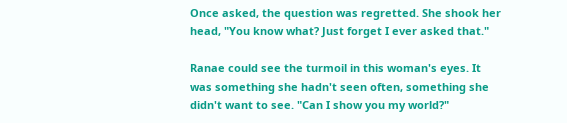Once asked, the question was regretted. She shook her head, "You know what? Just forget I ever asked that."

Ranae could see the turmoil in this woman's eyes. It was something she hadn't seen often, something she didn't want to see. "Can I show you my world?"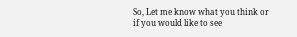So, Let me know what you think or if you would like to see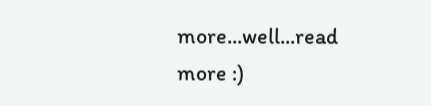more...well...read more :)